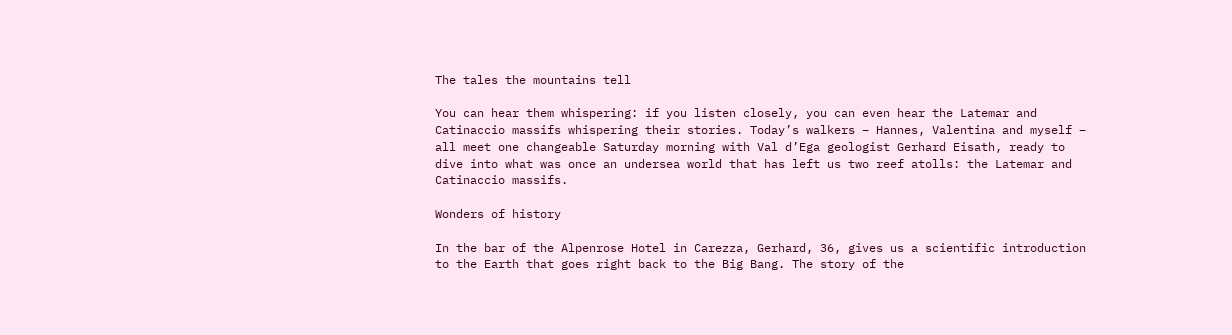The tales the mountains tell

You can hear them whispering: if you listen closely, you can even hear the Latemar and Catinaccio massifs whispering their stories. Today’s walkers – Hannes, Valentina and myself – all meet one changeable Saturday morning with Val d’Ega geologist Gerhard Eisath, ready to dive into what was once an undersea world that has left us two reef atolls: the Latemar and Catinaccio massifs.

Wonders of history

In the bar of the Alpenrose Hotel in Carezza, Gerhard, 36, gives us a scientific introduction to the Earth that goes right back to the Big Bang. The story of the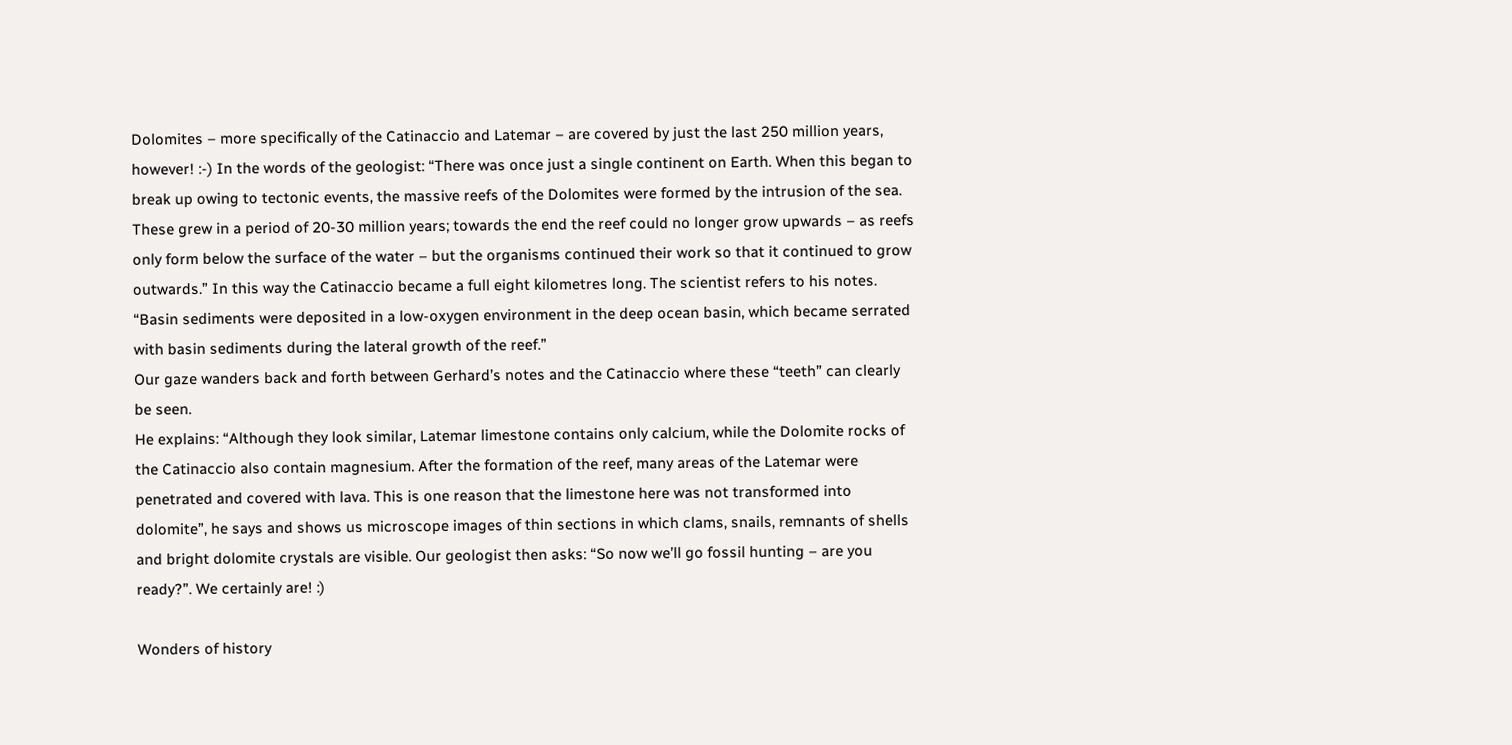Dolomites – more specifically of the Catinaccio and Latemar – are covered by just the last 250 million years, however! :-) In the words of the geologist: “There was once just a single continent on Earth. When this began to break up owing to tectonic events, the massive reefs of the Dolomites were formed by the intrusion of the sea. These grew in a period of 20-30 million years; towards the end the reef could no longer grow upwards – as reefs only form below the surface of the water – but the organisms continued their work so that it continued to grow outwards.” In this way the Catinaccio became a full eight kilometres long. The scientist refers to his notes. “Basin sediments were deposited in a low-oxygen environment in the deep ocean basin, which became serrated with basin sediments during the lateral growth of the reef.”
Our gaze wanders back and forth between Gerhard’s notes and the Catinaccio where these “teeth” can clearly be seen.
He explains: “Although they look similar, Latemar limestone contains only calcium, while the Dolomite rocks of the Catinaccio also contain magnesium. After the formation of the reef, many areas of the Latemar were penetrated and covered with lava. This is one reason that the limestone here was not transformed into dolomite”, he says and shows us microscope images of thin sections in which clams, snails, remnants of shells and bright dolomite crystals are visible. Our geologist then asks: “So now we’ll go fossil hunting – are you ready?”. We certainly are! :)

Wonders of history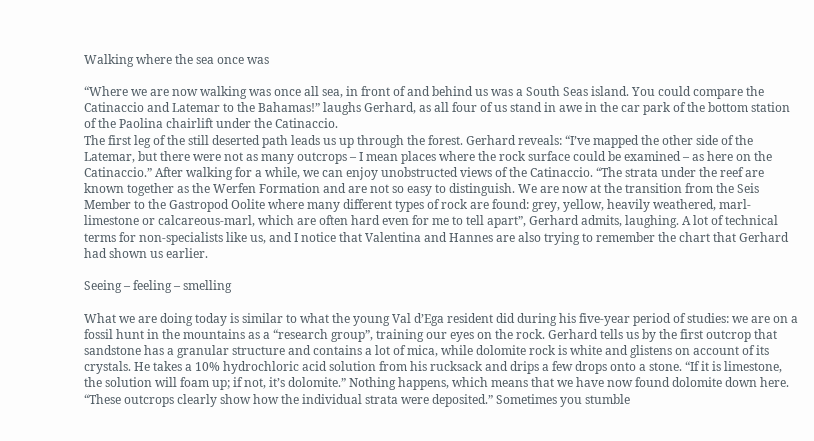Walking where the sea once was

“Where we are now walking was once all sea, in front of and behind us was a South Seas island. You could compare the Catinaccio and Latemar to the Bahamas!” laughs Gerhard, as all four of us stand in awe in the car park of the bottom station of the Paolina chairlift under the Catinaccio.
The first leg of the still deserted path leads us up through the forest. Gerhard reveals: “I’ve mapped the other side of the Latemar, but there were not as many outcrops – I mean places where the rock surface could be examined – as here on the Catinaccio.” After walking for a while, we can enjoy unobstructed views of the Catinaccio. “The strata under the reef are known together as the Werfen Formation and are not so easy to distinguish. We are now at the transition from the Seis Member to the Gastropod Oolite where many different types of rock are found: grey, yellow, heavily weathered, marl-limestone or calcareous-marl, which are often hard even for me to tell apart”, Gerhard admits, laughing. A lot of technical terms for non-specialists like us, and I notice that Valentina and Hannes are also trying to remember the chart that Gerhard had shown us earlier.

Seeing – feeling – smelling

What we are doing today is similar to what the young Val d’Ega resident did during his five-year period of studies: we are on a fossil hunt in the mountains as a “research group”, training our eyes on the rock. Gerhard tells us by the first outcrop that sandstone has a granular structure and contains a lot of mica, while dolomite rock is white and glistens on account of its crystals. He takes a 10% hydrochloric acid solution from his rucksack and drips a few drops onto a stone. “If it is limestone, the solution will foam up; if not, it’s dolomite.” Nothing happens, which means that we have now found dolomite down here. “These outcrops clearly show how the individual strata were deposited.” Sometimes you stumble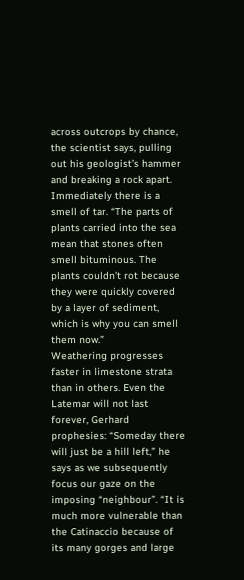across outcrops by chance, the scientist says, pulling out his geologist’s hammer and breaking a rock apart. Immediately there is a smell of tar. “The parts of plants carried into the sea mean that stones often smell bituminous. The plants couldn’t rot because they were quickly covered by a layer of sediment, which is why you can smell them now.”
Weathering progresses faster in limestone strata than in others. Even the Latemar will not last forever, Gerhard prophesies: “Someday there will just be a hill left,” he says as we subsequently focus our gaze on the imposing “neighbour”. “It is much more vulnerable than the Catinaccio because of its many gorges and large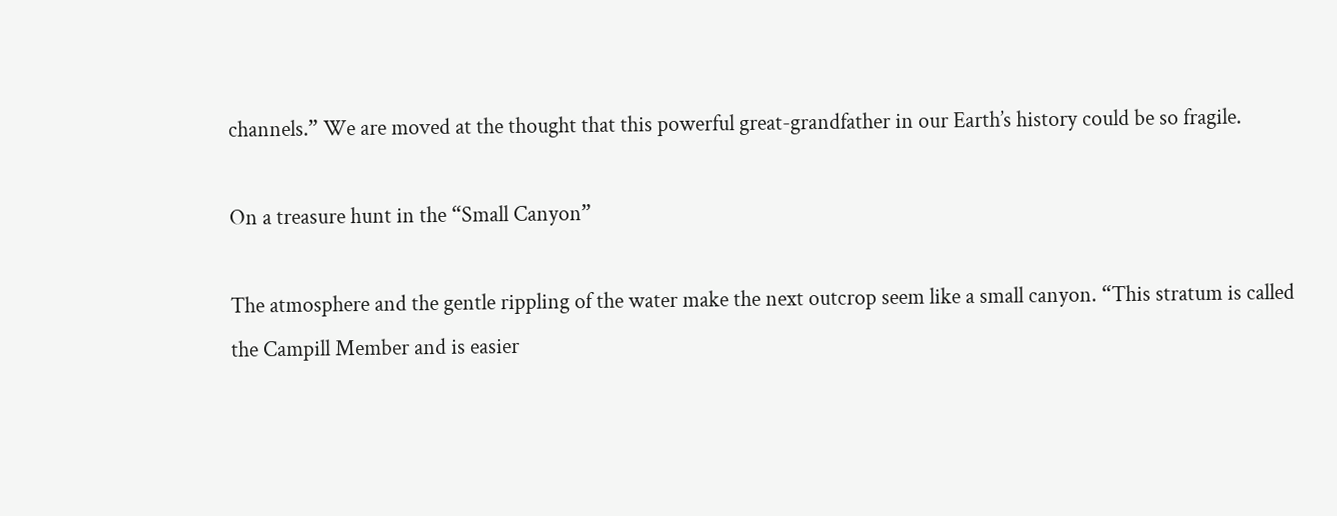channels.” We are moved at the thought that this powerful great-grandfather in our Earth’s history could be so fragile.

On a treasure hunt in the “Small Canyon”

The atmosphere and the gentle rippling of the water make the next outcrop seem like a small canyon. “This stratum is called the Campill Member and is easier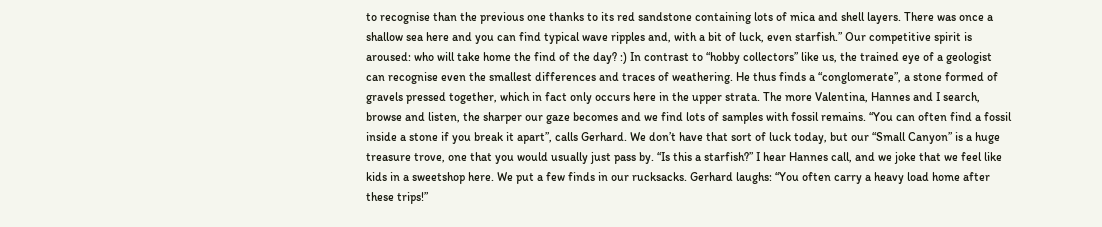to recognise than the previous one thanks to its red sandstone containing lots of mica and shell layers. There was once a shallow sea here and you can find typical wave ripples and, with a bit of luck, even starfish.” Our competitive spirit is aroused: who will take home the find of the day? :) In contrast to “hobby collectors” like us, the trained eye of a geologist can recognise even the smallest differences and traces of weathering. He thus finds a “conglomerate”, a stone formed of gravels pressed together, which in fact only occurs here in the upper strata. The more Valentina, Hannes and I search, browse and listen, the sharper our gaze becomes and we find lots of samples with fossil remains. “You can often find a fossil inside a stone if you break it apart”, calls Gerhard. We don’t have that sort of luck today, but our “Small Canyon” is a huge treasure trove, one that you would usually just pass by. “Is this a starfish?” I hear Hannes call, and we joke that we feel like kids in a sweetshop here. We put a few finds in our rucksacks. Gerhard laughs: “You often carry a heavy load home after these trips!”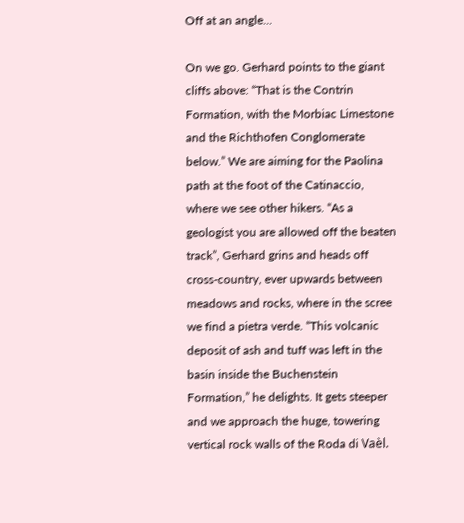Off at an angle...

On we go. Gerhard points to the giant cliffs above: “That is the Contrin Formation, with the Morbiac Limestone and the Richthofen Conglomerate below.” We are aiming for the Paolina path at the foot of the Catinaccio, where we see other hikers. “As a geologist you are allowed off the beaten track”, Gerhard grins and heads off cross-country, ever upwards between meadows and rocks, where in the scree we find a pietra verde. “This volcanic deposit of ash and tuff was left in the basin inside the Buchenstein Formation,” he delights. It gets steeper and we approach the huge, towering vertical rock walls of the Roda di Vaèl.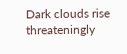Dark clouds rise threateningly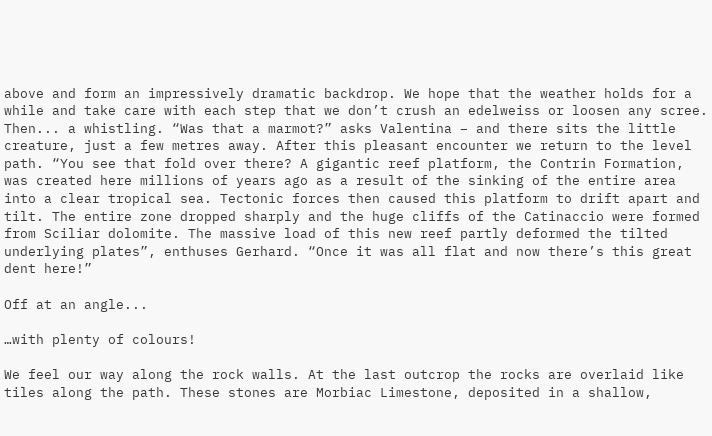above and form an impressively dramatic backdrop. We hope that the weather holds for a while and take care with each step that we don’t crush an edelweiss or loosen any scree. Then... a whistling. “Was that a marmot?” asks Valentina – and there sits the little creature, just a few metres away. After this pleasant encounter we return to the level path. “You see that fold over there? A gigantic reef platform, the Contrin Formation, was created here millions of years ago as a result of the sinking of the entire area into a clear tropical sea. Tectonic forces then caused this platform to drift apart and tilt. The entire zone dropped sharply and the huge cliffs of the Catinaccio were formed from Sciliar dolomite. The massive load of this new reef partly deformed the tilted underlying plates”, enthuses Gerhard. “Once it was all flat and now there’s this great dent here!”

Off at an angle...

…with plenty of colours!

We feel our way along the rock walls. At the last outcrop the rocks are overlaid like tiles along the path. These stones are Morbiac Limestone, deposited in a shallow,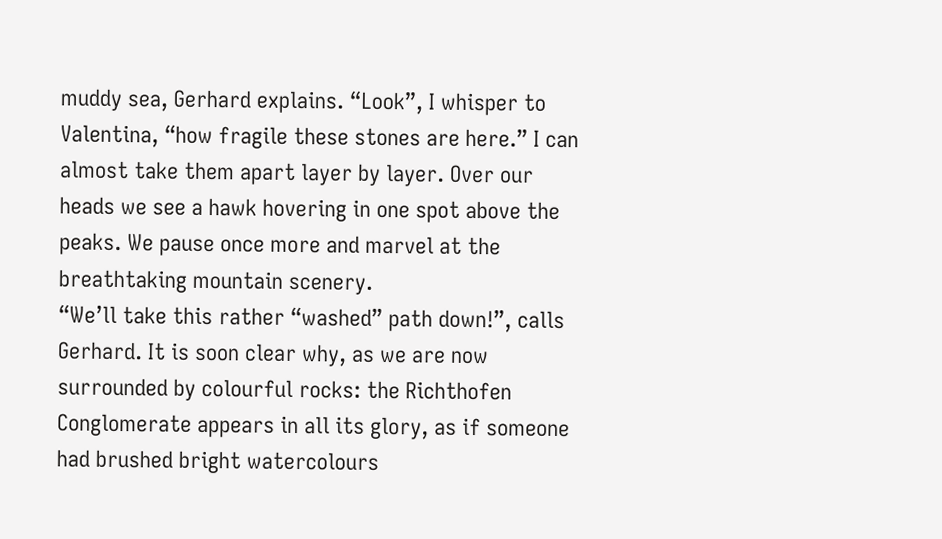muddy sea, Gerhard explains. “Look”, I whisper to Valentina, “how fragile these stones are here.” I can almost take them apart layer by layer. Over our heads we see a hawk hovering in one spot above the peaks. We pause once more and marvel at the breathtaking mountain scenery.
“We’ll take this rather “washed” path down!”, calls Gerhard. It is soon clear why, as we are now surrounded by colourful rocks: the Richthofen Conglomerate appears in all its glory, as if someone had brushed bright watercolours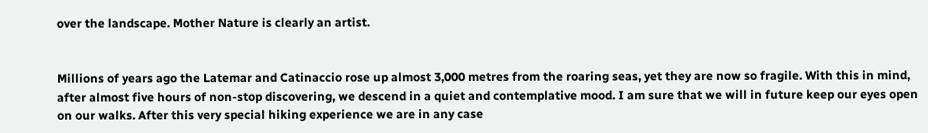over the landscape. Mother Nature is clearly an artist.


Millions of years ago the Latemar and Catinaccio rose up almost 3,000 metres from the roaring seas, yet they are now so fragile. With this in mind, after almost five hours of non-stop discovering, we descend in a quiet and contemplative mood. I am sure that we will in future keep our eyes open on our walks. After this very special hiking experience we are in any case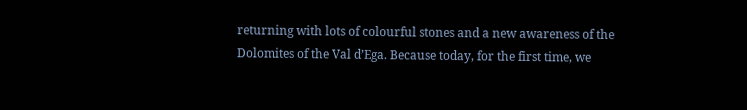returning with lots of colourful stones and a new awareness of the Dolomites of the Val d’Ega. Because today, for the first time, we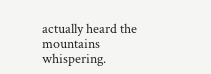actually heard the mountains whispering.